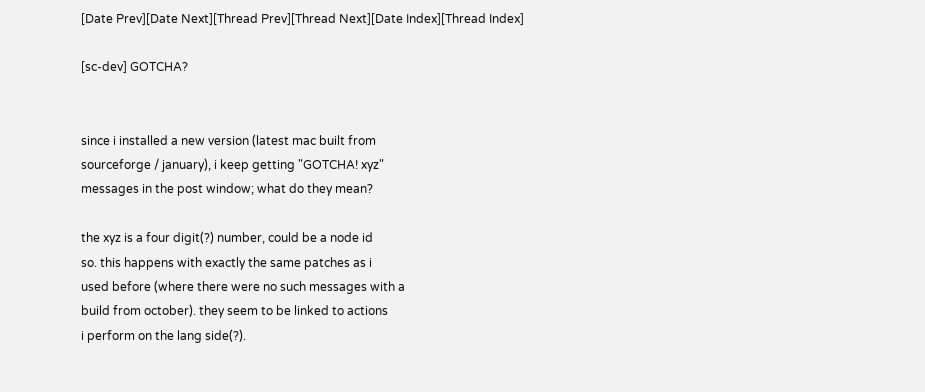[Date Prev][Date Next][Thread Prev][Thread Next][Date Index][Thread Index]

[sc-dev] GOTCHA?


since i installed a new version (latest mac built from
sourceforge / january), i keep getting "GOTCHA! xyz"
messages in the post window; what do they mean?

the xyz is a four digit(?) number, could be a node id
so. this happens with exactly the same patches as i
used before (where there were no such messages with a
build from october). they seem to be linked to actions
i perform on the lang side(?).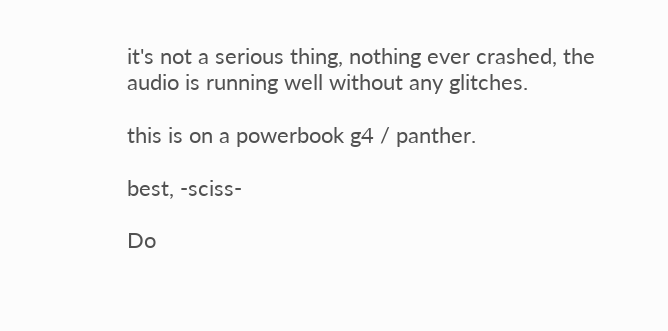it's not a serious thing, nothing ever crashed, the
audio is running well without any glitches.

this is on a powerbook g4 / panther.

best, -sciss-

Do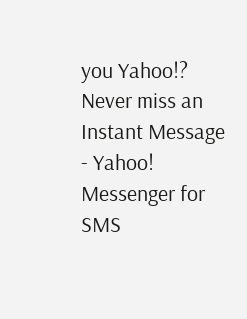you Yahoo!?
Never miss an Instant Message - Yahoo! Messenger for SMS